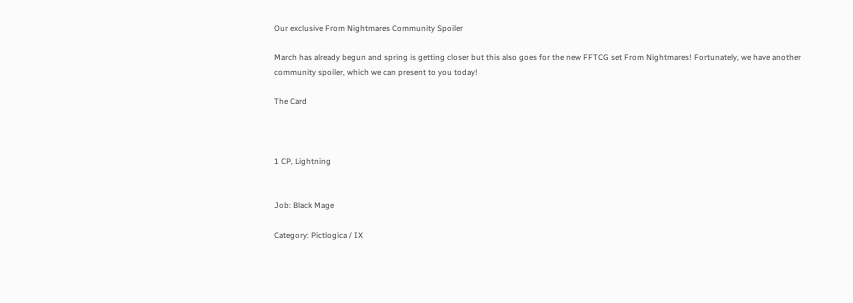Our exclusive From Nightmares Community Spoiler

March has already begun and spring is getting closer but this also goes for the new FFTCG set From Nightmares! Fortunately, we have another community spoiler, which we can present to you today!

The Card



1 CP, Lightning


Job: Black Mage

Category: Pictlogica / IX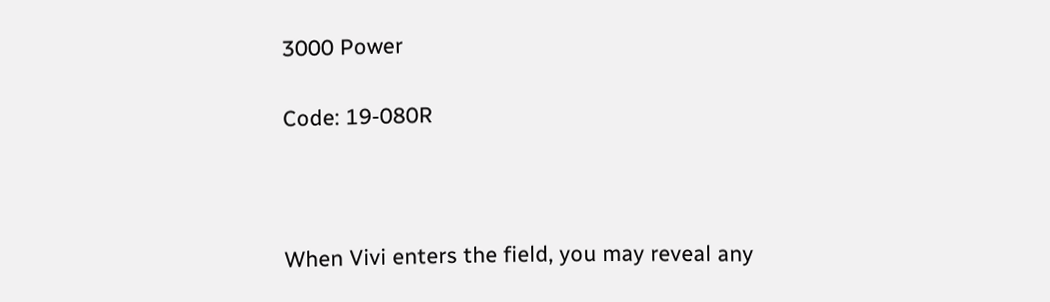3000 Power

Code: 19-080R



When Vivi enters the field, you may reveal any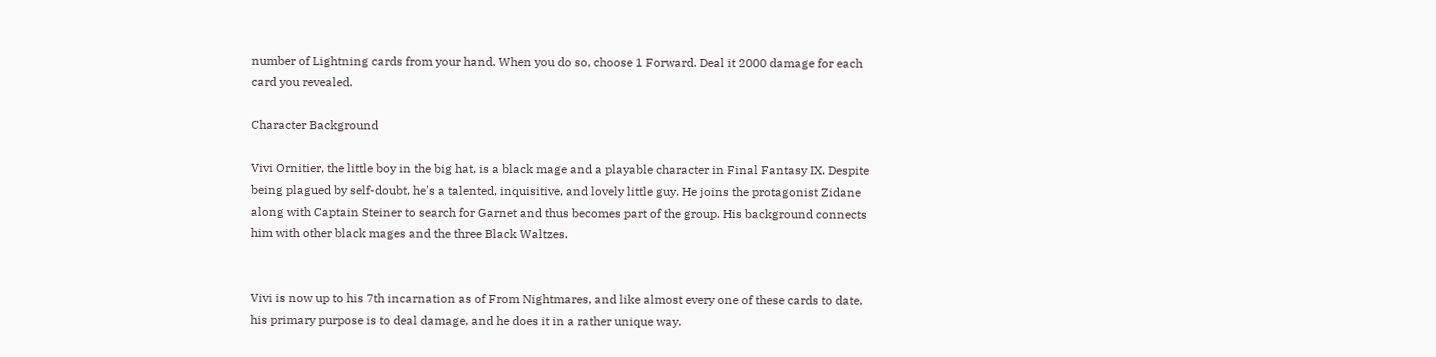number of Lightning cards from your hand. When you do so, choose 1 Forward. Deal it 2000 damage for each card you revealed.

Character Background

Vivi Ornitier, the little boy in the big hat, is a black mage and a playable character in Final Fantasy IX. Despite being plagued by self-doubt, he's a talented, inquisitive, and lovely little guy. He joins the protagonist Zidane along with Captain Steiner to search for Garnet and thus becomes part of the group. His background connects him with other black mages and the three Black Waltzes.


Vivi is now up to his 7th incarnation as of From Nightmares, and like almost every one of these cards to date, his primary purpose is to deal damage, and he does it in a rather unique way.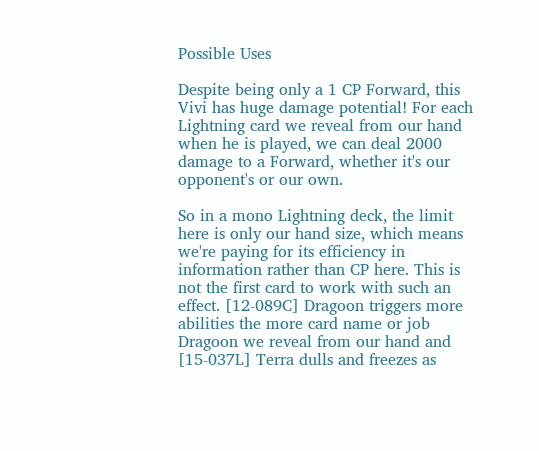Possible Uses

Despite being only a 1 CP Forward, this Vivi has huge damage potential! For each Lightning card we reveal from our hand when he is played, we can deal 2000 damage to a Forward, whether it's our opponent's or our own.

So in a mono Lightning deck, the limit here is only our hand size, which means we're paying for its efficiency in information rather than CP here. This is not the first card to work with such an effect. [12-089C] Dragoon triggers more abilities the more card name or job Dragoon we reveal from our hand and [15-037L] Terra dulls and freezes as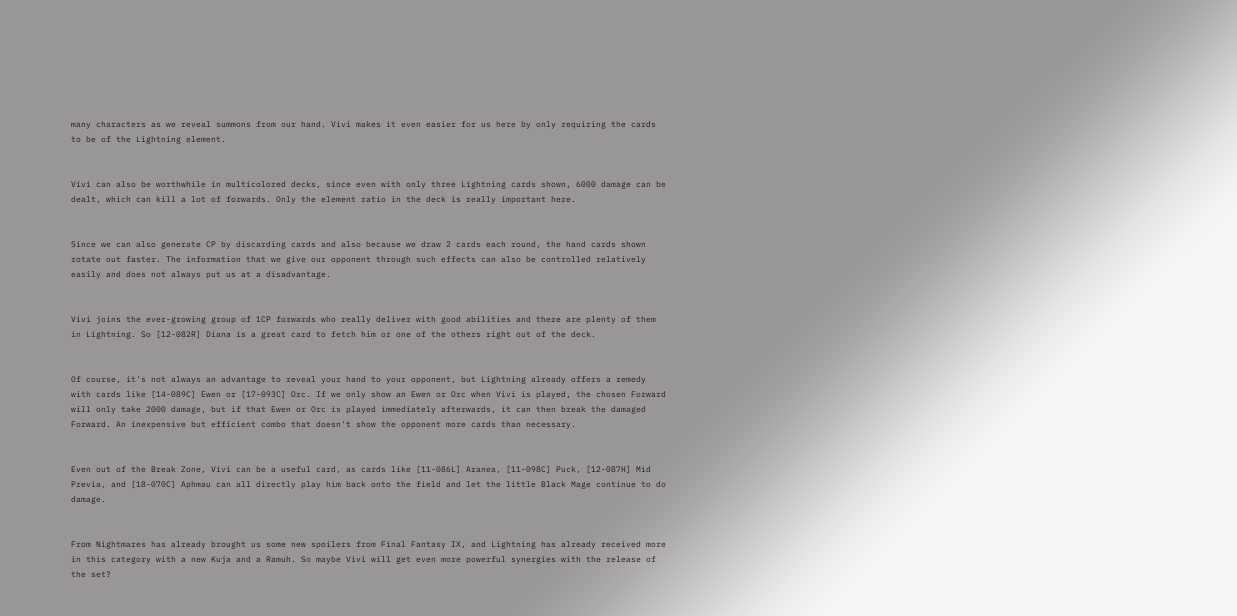many characters as we reveal summons from our hand. Vivi makes it even easier for us here by only requiring the cards to be of the Lightning element.


Vivi can also be worthwhile in multicolored decks, since even with only three Lightning cards shown, 6000 damage can be dealt, which can kill a lot of forwards. Only the element ratio in the deck is really important here.


Since we can also generate CP by discarding cards and also because we draw 2 cards each round, the hand cards shown rotate out faster. The information that we give our opponent through such effects can also be controlled relatively easily and does not always put us at a disadvantage.


Vivi joins the ever-growing group of 1CP forwards who really deliver with good abilities and there are plenty of them in Lightning. So [12-082R] Diana is a great card to fetch him or one of the others right out of the deck.


Of course, it's not always an advantage to reveal your hand to your opponent, but Lightning already offers a remedy with cards like [14-089C] Ewen or [17-093C] Orc. If we only show an Ewen or Orc when Vivi is played, the chosen Forward will only take 2000 damage, but if that Ewen or Orc is played immediately afterwards, it can then break the damaged Forward. An inexpensive but efficient combo that doesn't show the opponent more cards than necessary.


Even out of the Break Zone, Vivi can be a useful card, as cards like [11-086L] Aranea, [11-098C] Puck, [12-087H] Mid Previa, and [18-070C] Aphmau can all directly play him back onto the field and let the little Black Mage continue to do damage.


From Nightmares has already brought us some new spoilers from Final Fantasy IX, and Lightning has already received more in this category with a new Kuja and a Ramuh. So maybe Vivi will get even more powerful synergies with the release of the set?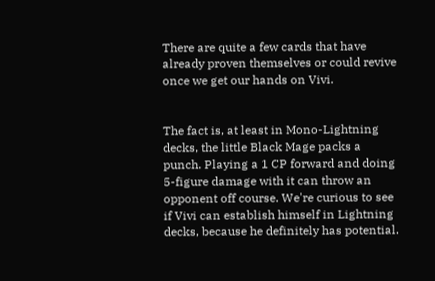There are quite a few cards that have already proven themselves or could revive once we get our hands on Vivi.


The fact is, at least in Mono-Lightning decks, the little Black Mage packs a punch. Playing a 1 CP forward and doing 5-figure damage with it can throw an opponent off course. We're curious to see if Vivi can establish himself in Lightning decks, because he definitely has potential.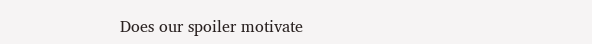Does our spoiler motivate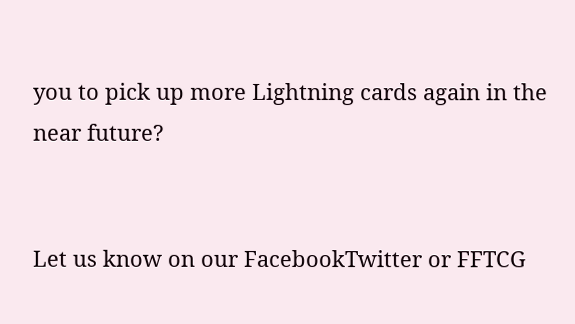you to pick up more Lightning cards again in the near future?


Let us know on our FacebookTwitter or FFTCG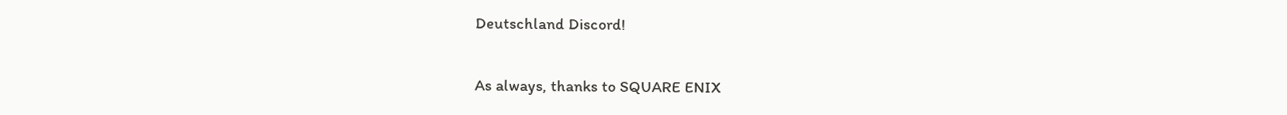Deutschland Discord!


As always, thanks to SQUARE ENIX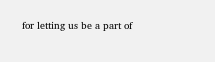for letting us be a part of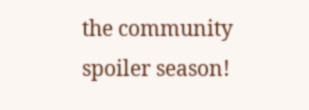the community spoiler season!